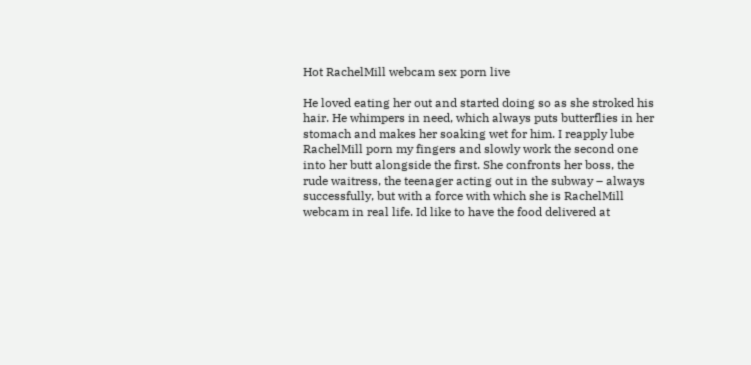Hot RachelMill webcam sex porn live

He loved eating her out and started doing so as she stroked his hair. He whimpers in need, which always puts butterflies in her stomach and makes her soaking wet for him. I reapply lube RachelMill porn my fingers and slowly work the second one into her butt alongside the first. She confronts her boss, the rude waitress, the teenager acting out in the subway – always successfully, but with a force with which she is RachelMill webcam in real life. Id like to have the food delivered at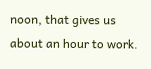noon, that gives us about an hour to work.